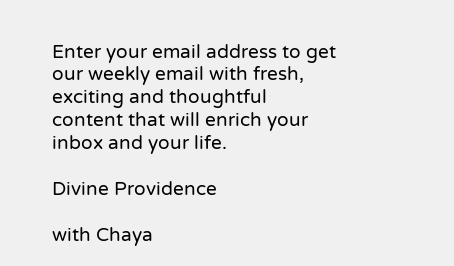Enter your email address to get our weekly email with fresh, exciting and thoughtful content that will enrich your inbox and your life.

Divine Providence

with Chaya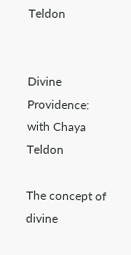Teldon


Divine Providence: with Chaya Teldon

The concept of divine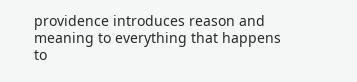providence introduces reason and meaning to everything that happens to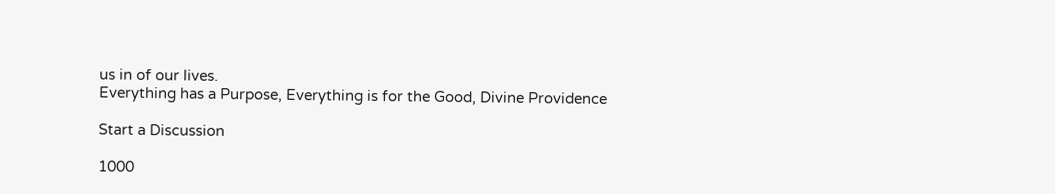us in of our lives.
Everything has a Purpose, Everything is for the Good, Divine Providence

Start a Discussion

1000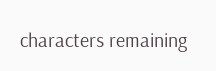characters remaining